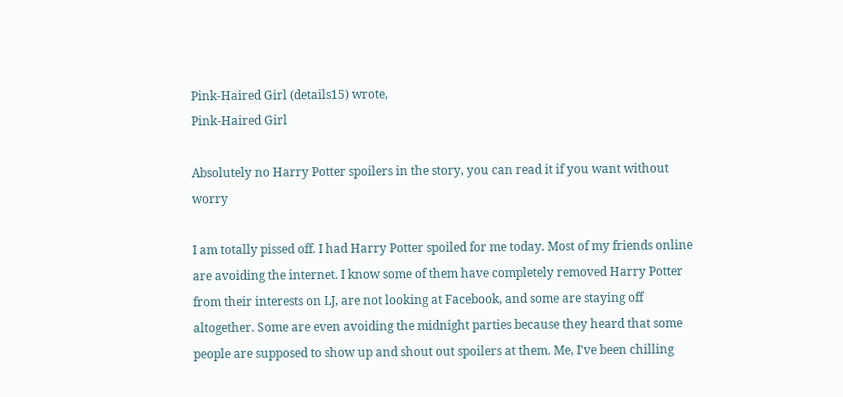Pink-Haired Girl (details15) wrote,
Pink-Haired Girl

Absolutely no Harry Potter spoilers in the story, you can read it if you want without worry

I am totally pissed off. I had Harry Potter spoiled for me today. Most of my friends online are avoiding the internet. I know some of them have completely removed Harry Potter from their interests on LJ, are not looking at Facebook, and some are staying off altogether. Some are even avoiding the midnight parties because they heard that some people are supposed to show up and shout out spoilers at them. Me, I've been chilling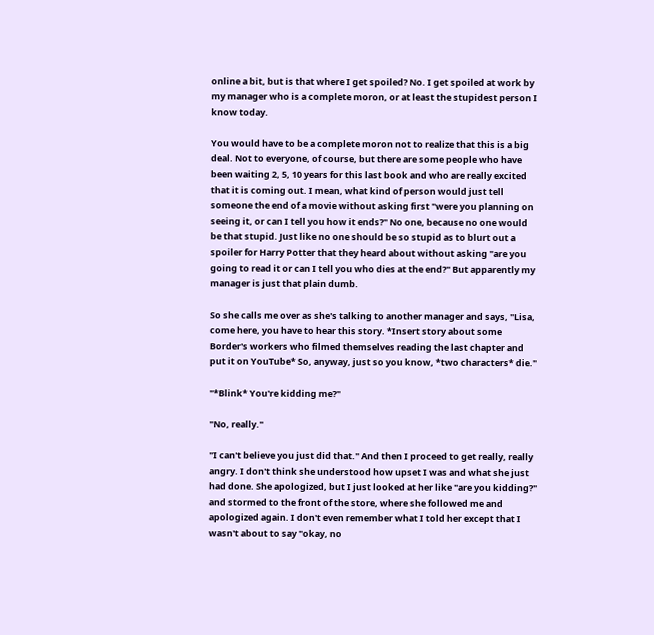online a bit, but is that where I get spoiled? No. I get spoiled at work by my manager who is a complete moron, or at least the stupidest person I know today.

You would have to be a complete moron not to realize that this is a big deal. Not to everyone, of course, but there are some people who have been waiting 2, 5, 10 years for this last book and who are really excited that it is coming out. I mean, what kind of person would just tell someone the end of a movie without asking first "were you planning on seeing it, or can I tell you how it ends?" No one, because no one would be that stupid. Just like no one should be so stupid as to blurt out a spoiler for Harry Potter that they heard about without asking "are you going to read it or can I tell you who dies at the end?" But apparently my manager is just that plain dumb.

So she calls me over as she's talking to another manager and says, "Lisa, come here, you have to hear this story. *Insert story about some Border's workers who filmed themselves reading the last chapter and put it on YouTube* So, anyway, just so you know, *two characters* die."

"*Blink* You're kidding me?"

"No, really."

"I can't believe you just did that." And then I proceed to get really, really angry. I don't think she understood how upset I was and what she just had done. She apologized, but I just looked at her like "are you kidding?" and stormed to the front of the store, where she followed me and apologized again. I don't even remember what I told her except that I wasn't about to say "okay, no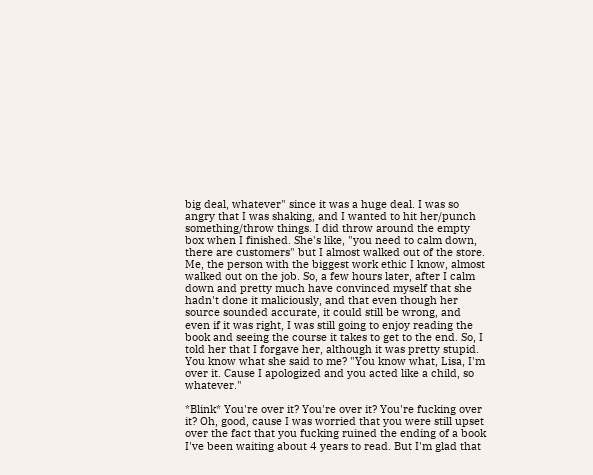big deal, whatever" since it was a huge deal. I was so angry that I was shaking, and I wanted to hit her/punch something/throw things. I did throw around the empty box when I finished. She's like, "you need to calm down, there are customers" but I almost walked out of the store. Me, the person with the biggest work ethic I know, almost walked out on the job. So, a few hours later, after I calm down and pretty much have convinced myself that she hadn't done it maliciously, and that even though her source sounded accurate, it could still be wrong, and even if it was right, I was still going to enjoy reading the book and seeing the course it takes to get to the end. So, I told her that I forgave her, although it was pretty stupid. You know what she said to me? "You know what, Lisa, I'm over it. Cause I apologized and you acted like a child, so whatever."

*Blink* You're over it? You're over it? You're fucking over it? Oh, good, cause I was worried that you were still upset over the fact that you fucking ruined the ending of a book I've been waiting about 4 years to read. But I'm glad that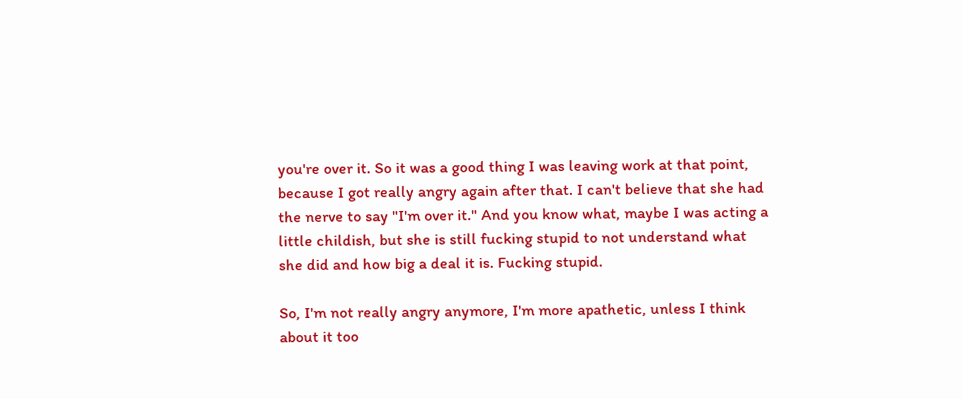you're over it. So it was a good thing I was leaving work at that point, because I got really angry again after that. I can't believe that she had the nerve to say "I'm over it." And you know what, maybe I was acting a little childish, but she is still fucking stupid to not understand what she did and how big a deal it is. Fucking stupid.

So, I'm not really angry anymore, I'm more apathetic, unless I think about it too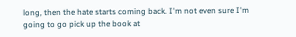long, then the hate starts coming back. I'm not even sure I'm going to go pick up the book at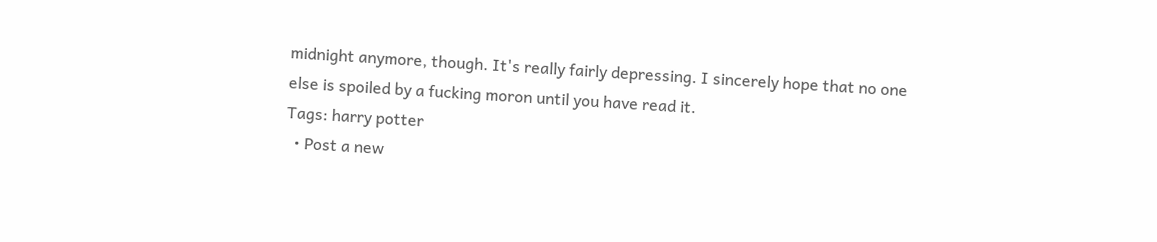midnight anymore, though. It's really fairly depressing. I sincerely hope that no one else is spoiled by a fucking moron until you have read it.
Tags: harry potter
  • Post a new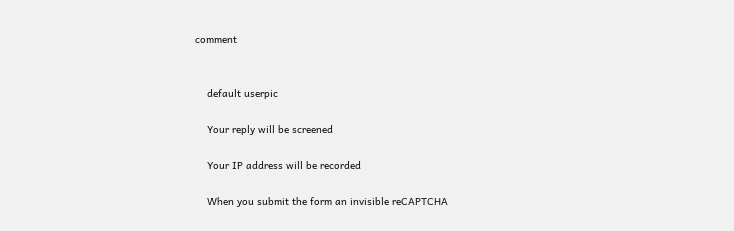comment


    default userpic

    Your reply will be screened

    Your IP address will be recorded

    When you submit the form an invisible reCAPTCHA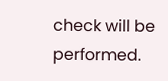check will be performed.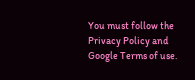You must follow the Privacy Policy and Google Terms of use.